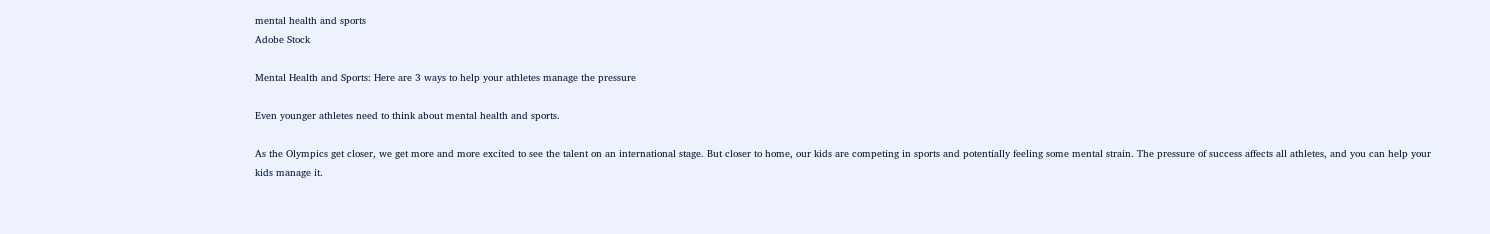mental health and sports
Adobe Stock

Mental Health and Sports: Here are 3 ways to help your athletes manage the pressure

Even younger athletes need to think about mental health and sports.

As the Olympics get closer, we get more and more excited to see the talent on an international stage. But closer to home, our kids are competing in sports and potentially feeling some mental strain. The pressure of success affects all athletes, and you can help your kids manage it.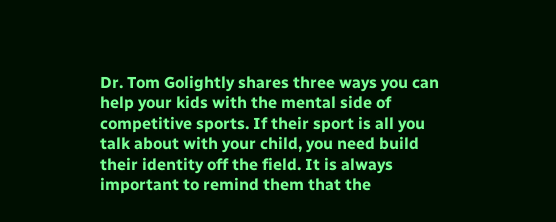Dr. Tom Golightly shares three ways you can help your kids with the mental side of competitive sports. If their sport is all you talk about with your child, you need build their identity off the field. It is always important to remind them that the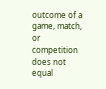outcome of a game, match, or competition does not equal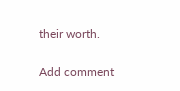their worth.

Add comment